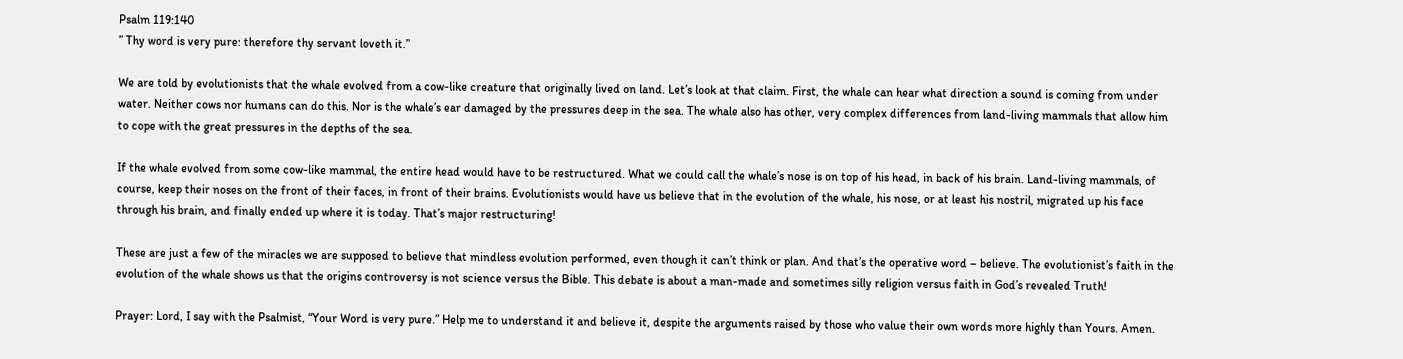Psalm 119:140
” Thy word is very pure: therefore thy servant loveth it.”

We are told by evolutionists that the whale evolved from a cow-like creature that originally lived on land. Let’s look at that claim. First, the whale can hear what direction a sound is coming from under water. Neither cows nor humans can do this. Nor is the whale’s ear damaged by the pressures deep in the sea. The whale also has other, very complex differences from land-living mammals that allow him to cope with the great pressures in the depths of the sea.

If the whale evolved from some cow-like mammal, the entire head would have to be restructured. What we could call the whale’s nose is on top of his head, in back of his brain. Land-living mammals, of course, keep their noses on the front of their faces, in front of their brains. Evolutionists would have us believe that in the evolution of the whale, his nose, or at least his nostril, migrated up his face through his brain, and finally ended up where it is today. That’s major restructuring!

These are just a few of the miracles we are supposed to believe that mindless evolution performed, even though it can’t think or plan. And that’s the operative word – believe. The evolutionist’s faith in the evolution of the whale shows us that the origins controversy is not science versus the Bible. This debate is about a man-made and sometimes silly religion versus faith in God’s revealed Truth!

Prayer: Lord, I say with the Psalmist, “Your Word is very pure.” Help me to understand it and believe it, despite the arguments raised by those who value their own words more highly than Yours. Amen.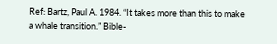Ref: Bartz, Paul A. 1984. “It takes more than this to make a whale transition.” Bible-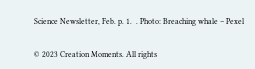Science Newsletter, Feb. p. 1.  . Photo: Breaching whale – Pexel

© 2023 Creation Moments. All rights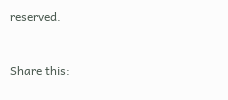reserved.


Share this: